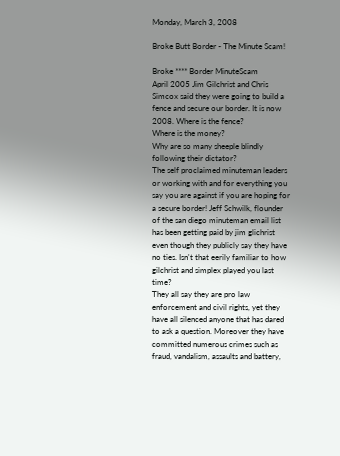Monday, March 3, 2008

Broke Butt Border - The Minute Scam!

Broke **** Border MinuteScam
April 2005 Jim Gilchrist and Chris Simcox said they were going to build a fence and secure our border. It is now 2008. Where is the fence?
Where is the money?
Why are so many sheeple blindly following their dictator?
The self proclaimed minuteman leaders or working with and for everything you say you are against if you are hoping for a secure border! Jeff Schwilk, flounder of the san diego minuteman email list has been getting paid by jim glichrist even though they publicly say they have no ties. Isn't that eerily familiar to how gilchrist and simplex played you last time?
They all say they are pro law enforcement and civil rights, yet they have all silenced anyone that has dared to ask a question. Moreover they have committed numerous crimes such as fraud, vandalism, assaults and battery,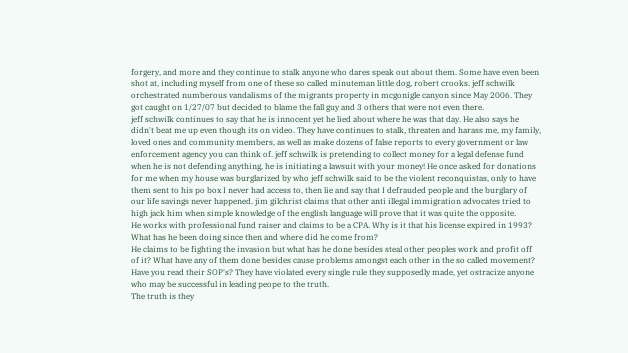forgery, and more and they continue to stalk anyone who dares speak out about them. Some have even been shot at, including myself from one of these so called minuteman little dog, robert crooks. jeff schwilk orchestrated numberous vandalisms of the migrants property in mcgonigle canyon since May 2006. They got caught on 1/27/07 but decided to blame the fall guy and 3 others that were not even there.
jeff schwilk continues to say that he is innocent yet he lied about where he was that day. He also says he didn't beat me up even though its on video. They have continues to stalk, threaten and harass me, my family, loved ones and community members, as well as make dozens of false reports to every government or law enforcement agency you can think of. jeff schwilk is pretending to collect money for a legal defense fund when he is not defending anything, he is initiating a lawsuit with your money! He once asked for donations for me when my house was burglarized by who jeff schwilk said to be the violent reconquistas, only to have them sent to his po box I never had access to, then lie and say that I defrauded people and the burglary of our life savings never happened. jim gilchrist claims that other anti illegal immigration advocates tried to high jack him when simple knowledge of the english language will prove that it was quite the opposite.
He works with professional fund raiser and claims to be a CPA. Why is it that his license expired in 1993? What has he been doing since then and where did he come from?
He claims to be fighting the invasion but what has he done besides steal other peoples work and profit off of it? What have any of them done besides cause problems amongst each other in the so called movement?
Have you read their SOP's? They have violated every single rule they supposedly made, yet ostracize anyone who may be successful in leading peope to the truth.
The truth is they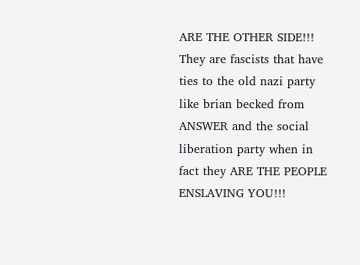ARE THE OTHER SIDE!!! They are fascists that have ties to the old nazi party like brian becked from ANSWER and the social liberation party when in fact they ARE THE PEOPLE ENSLAVING YOU!!!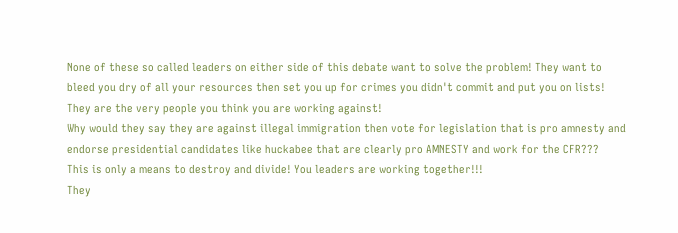None of these so called leaders on either side of this debate want to solve the problem! They want to bleed you dry of all your resources then set you up for crimes you didn't commit and put you on lists!
They are the very people you think you are working against!
Why would they say they are against illegal immigration then vote for legislation that is pro amnesty and endorse presidential candidates like huckabee that are clearly pro AMNESTY and work for the CFR???
This is only a means to destroy and divide! You leaders are working together!!!
They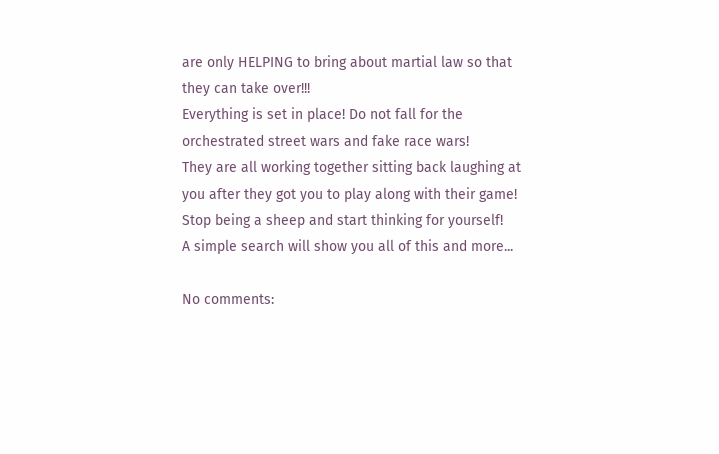are only HELPING to bring about martial law so that they can take over!!!
Everything is set in place! Do not fall for the orchestrated street wars and fake race wars!
They are all working together sitting back laughing at you after they got you to play along with their game!
Stop being a sheep and start thinking for yourself!
A simple search will show you all of this and more...

No comments: